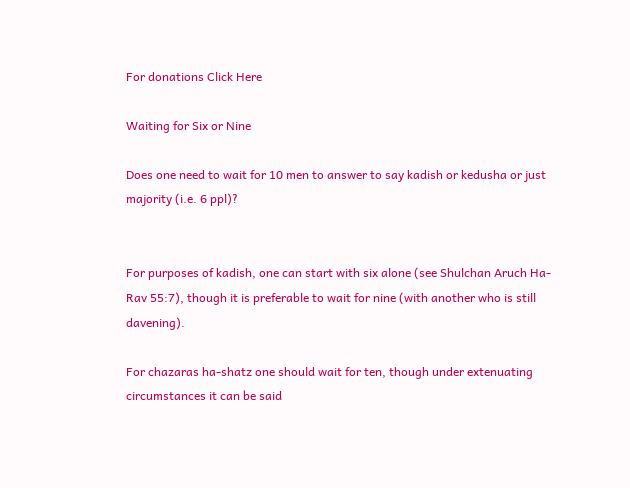For donations Click Here

Waiting for Six or Nine

Does one need to wait for 10 men to answer to say kadish or kedusha or just majority (i.e. 6 ppl)?


For purposes of kadish, one can start with six alone (see Shulchan Aruch Ha-Rav 55:7), though it is preferable to wait for nine (with another who is still davening).

For chazaras ha-shatz one should wait for ten, though under extenuating circumstances it can be said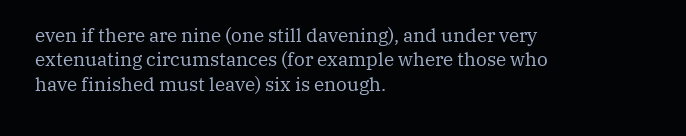even if there are nine (one still davening), and under very extenuating circumstances (for example where those who have finished must leave) six is enough.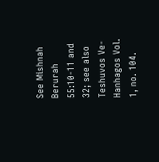See Mishnah Berurah 55:10-11 and 32; see also Teshuvos Ve-Hanhagos Vol. 1, no. 104.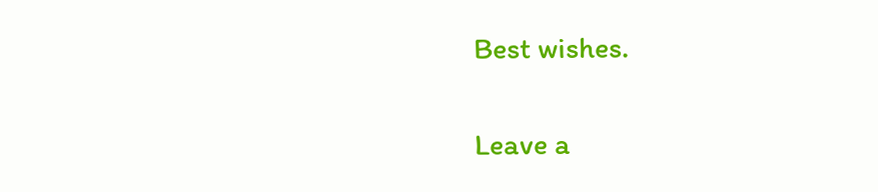Best wishes.

Leave a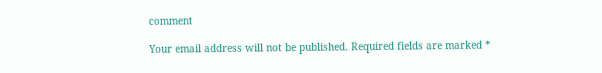comment

Your email address will not be published. Required fields are marked *